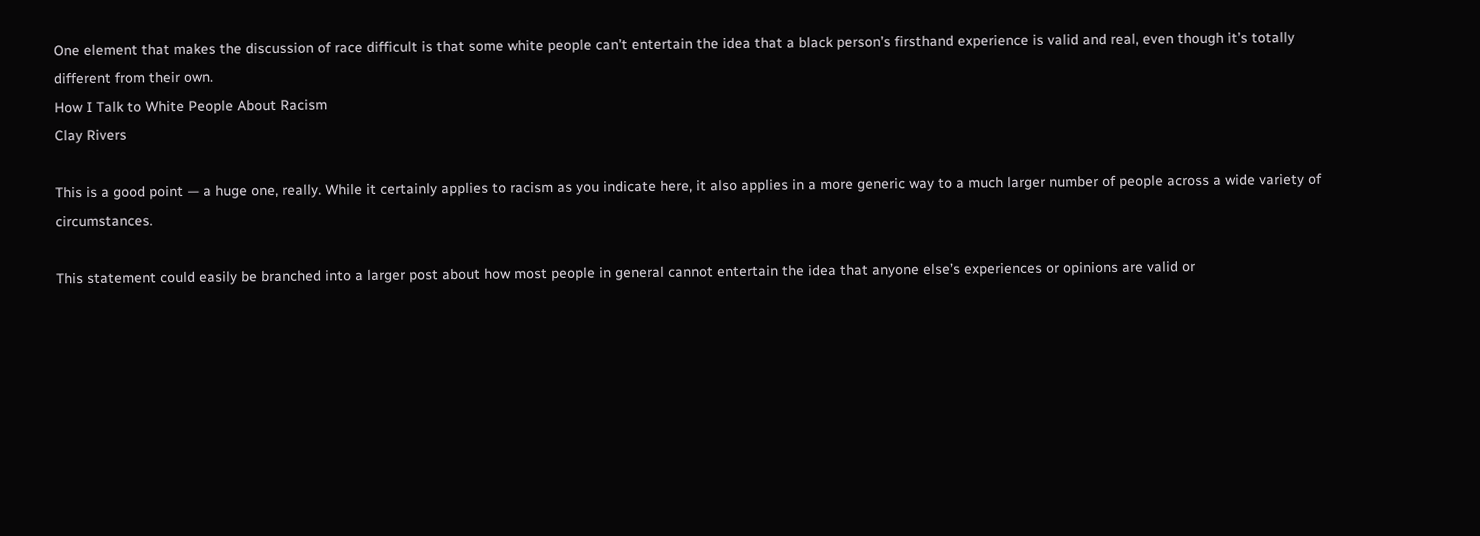One element that makes the discussion of race difficult is that some white people can’t entertain the idea that a black person’s firsthand experience is valid and real, even though it’s totally different from their own.
How I Talk to White People About Racism
Clay Rivers

This is a good point — a huge one, really. While it certainly applies to racism as you indicate here, it also applies in a more generic way to a much larger number of people across a wide variety of circumstances.

This statement could easily be branched into a larger post about how most people in general cannot entertain the idea that anyone else’s experiences or opinions are valid or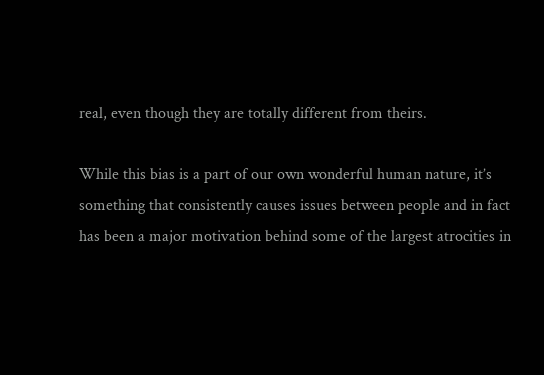real, even though they are totally different from theirs.

While this bias is a part of our own wonderful human nature, it’s something that consistently causes issues between people and in fact has been a major motivation behind some of the largest atrocities in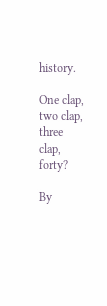history.

One clap, two clap, three clap, forty?

By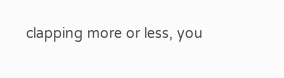clapping more or less, you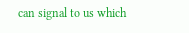can signal to us which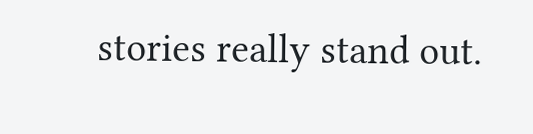stories really stand out.